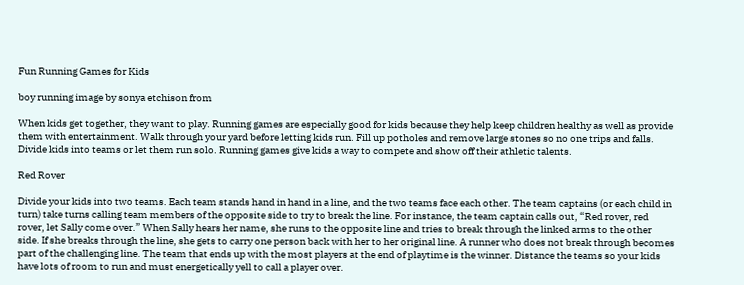Fun Running Games for Kids

boy running image by sonya etchison from

When kids get together, they want to play. Running games are especially good for kids because they help keep children healthy as well as provide them with entertainment. Walk through your yard before letting kids run. Fill up potholes and remove large stones so no one trips and falls. Divide kids into teams or let them run solo. Running games give kids a way to compete and show off their athletic talents.

Red Rover

Divide your kids into two teams. Each team stands hand in hand in a line, and the two teams face each other. The team captains (or each child in turn) take turns calling team members of the opposite side to try to break the line. For instance, the team captain calls out, “Red rover, red rover, let Sally come over.” When Sally hears her name, she runs to the opposite line and tries to break through the linked arms to the other side. If she breaks through the line, she gets to carry one person back with her to her original line. A runner who does not break through becomes part of the challenging line. The team that ends up with the most players at the end of playtime is the winner. Distance the teams so your kids have lots of room to run and must energetically yell to call a player over.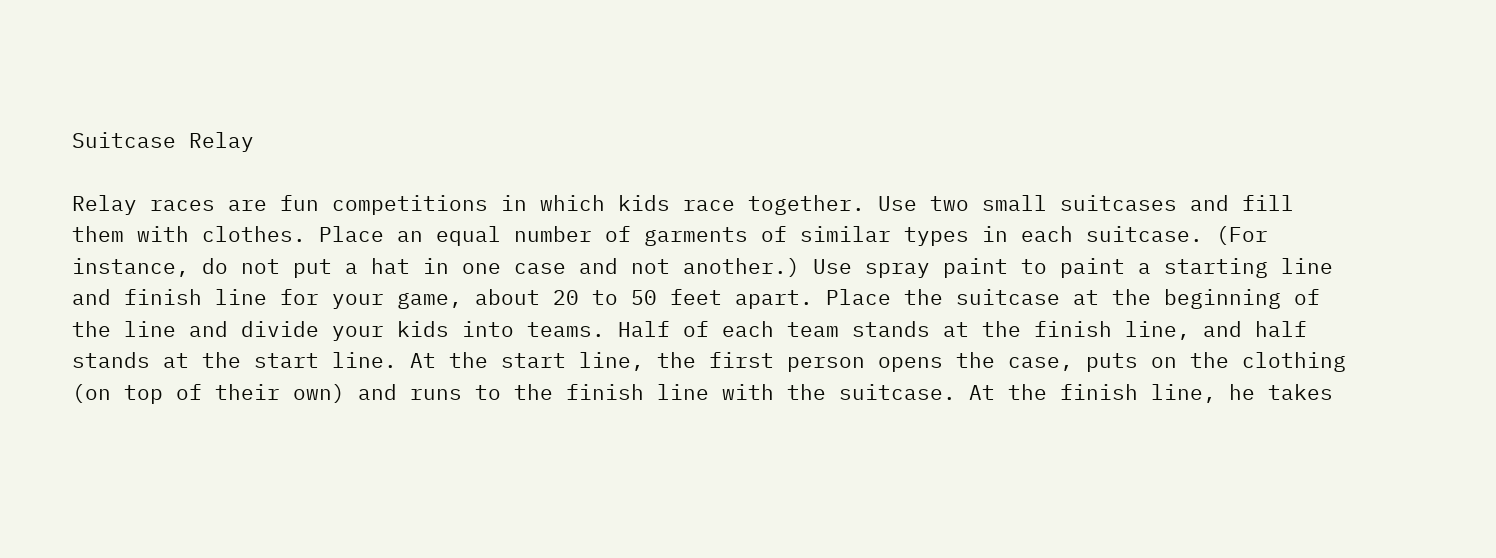Suitcase Relay

Relay races are fun competitions in which kids race together. Use two small suitcases and fill them with clothes. Place an equal number of garments of similar types in each suitcase. (For instance, do not put a hat in one case and not another.) Use spray paint to paint a starting line and finish line for your game, about 20 to 50 feet apart. Place the suitcase at the beginning of the line and divide your kids into teams. Half of each team stands at the finish line, and half stands at the start line. At the start line, the first person opens the case, puts on the clothing (on top of their own) and runs to the finish line with the suitcase. At the finish line, he takes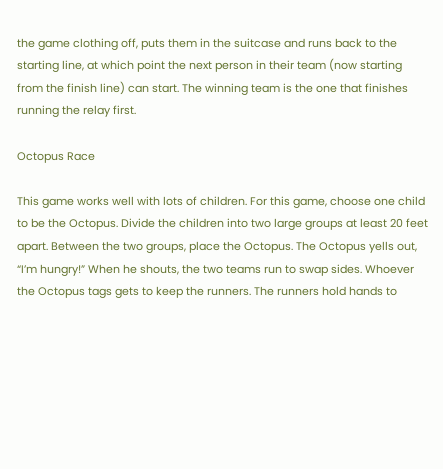the game clothing off, puts them in the suitcase and runs back to the starting line, at which point the next person in their team (now starting from the finish line) can start. The winning team is the one that finishes running the relay first.

Octopus Race

This game works well with lots of children. For this game, choose one child to be the Octopus. Divide the children into two large groups at least 20 feet apart. Between the two groups, place the Octopus. The Octopus yells out, “I’m hungry!” When he shouts, the two teams run to swap sides. Whoever the Octopus tags gets to keep the runners. The runners hold hands to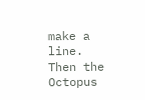make a line. Then the Octopus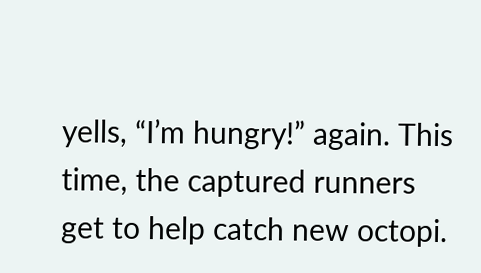yells, “I’m hungry!” again. This time, the captured runners get to help catch new octopi.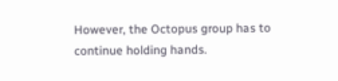However, the Octopus group has to continue holding hands.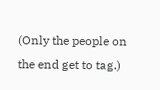(Only the people on the end get to tag.)